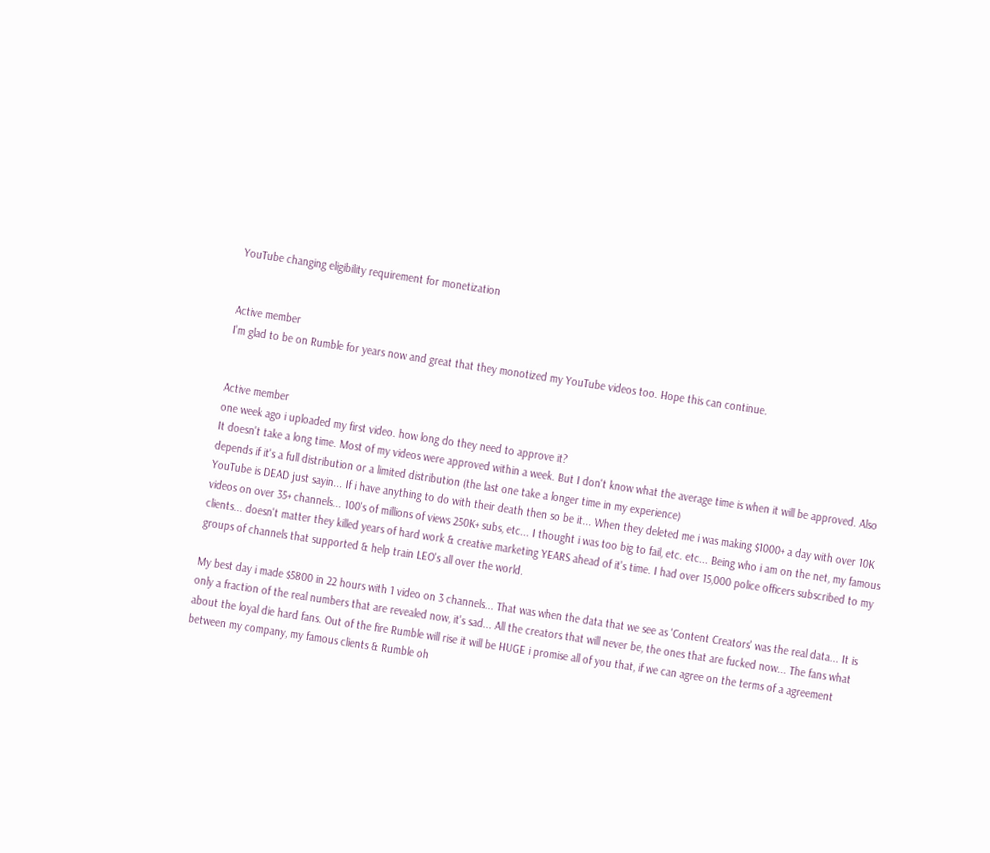YouTube changing eligibility requirement for monetization


Active member
I'm glad to be on Rumble for years now and great that they monotized my YouTube videos too. Hope this can continue.


Active member
one week ago i uploaded my first video. how long do they need to approve it?
It doesn't take a long time. Most of my videos were approved within a week. But I don't know what the average time is when it will be approved. Also depends if it's a full distribution or a limited distribution (the last one take a longer time in my experience)
YouTube is DEAD just sayin... If i have anything to do with their death then so be it... When they deleted me i was making $1000+ a day with over 10K videos on over 35+ channels... 100's of millions of views 250K+ subs, etc... I thought i was too big to fail, etc. etc... Being who i am on the net, my famous clients... doesn't matter they killed years of hard work & creative marketing YEARS ahead of it's time. I had over 15,000 police officers subscribed to my groups of channels that supported & help train LEO's all over the world.

My best day i made $5800 in 22 hours with 1 video on 3 channels... That was when the data that we see as 'Content Creators' was the real data... It is only a fraction of the real numbers that are revealed now, it's sad... All the creators that will never be, the ones that are fucked now... The fans what about the loyal die hard fans. Out of the fire Rumble will rise it will be HUGE i promise all of you that, if we can agree on the terms of a agreement between my company, my famous clients & Rumble oh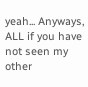yeah... Anyways, ALL if you have not seen my other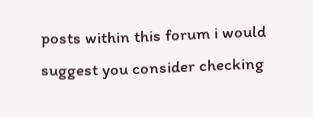posts within this forum i would suggest you consider checking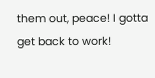them out, peace! I gotta get back to work!